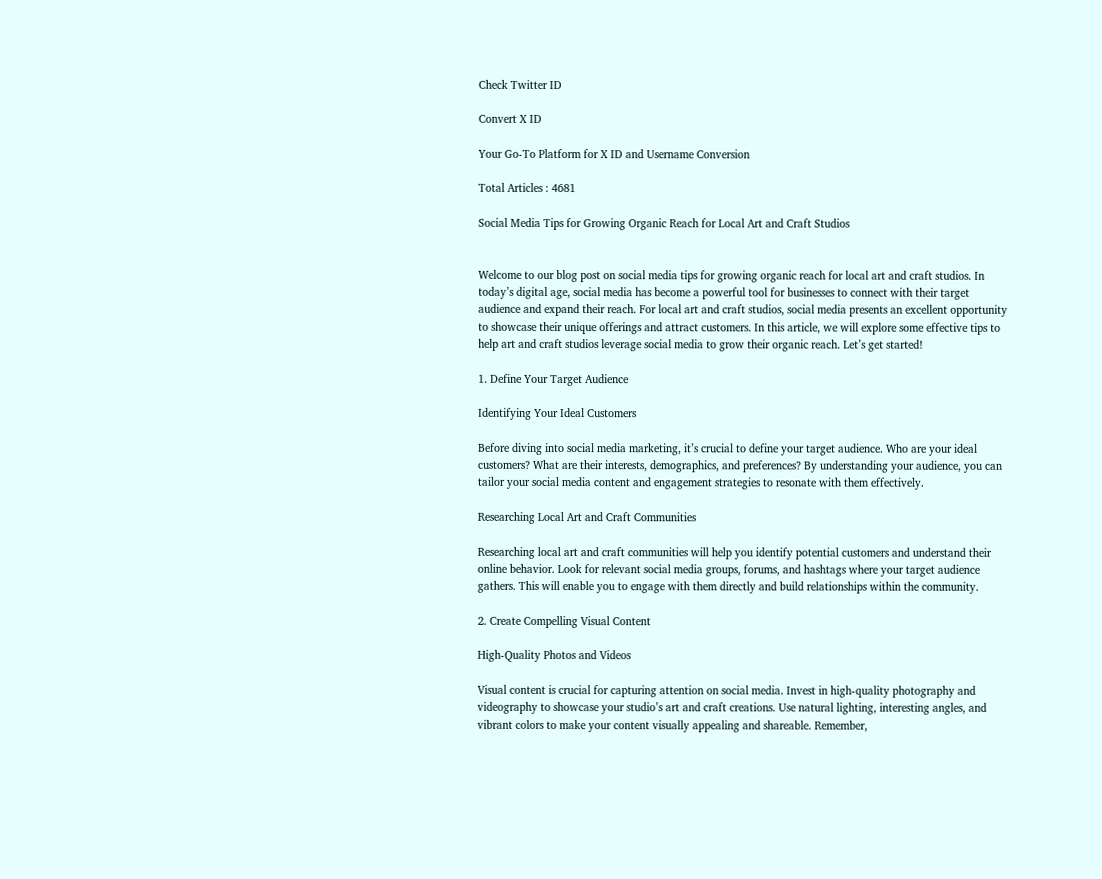Check Twitter ID

Convert X ID

Your Go-To Platform for X ID and Username Conversion

Total Articles : 4681

Social Media Tips for Growing Organic Reach for Local Art and Craft Studios


Welcome to our blog post on social media tips for growing organic reach for local art and craft studios. In today’s digital age, social media has become a powerful tool for businesses to connect with their target audience and expand their reach. For local art and craft studios, social media presents an excellent opportunity to showcase their unique offerings and attract customers. In this article, we will explore some effective tips to help art and craft studios leverage social media to grow their organic reach. Let’s get started!

1. Define Your Target Audience

Identifying Your Ideal Customers

Before diving into social media marketing, it’s crucial to define your target audience. Who are your ideal customers? What are their interests, demographics, and preferences? By understanding your audience, you can tailor your social media content and engagement strategies to resonate with them effectively.

Researching Local Art and Craft Communities

Researching local art and craft communities will help you identify potential customers and understand their online behavior. Look for relevant social media groups, forums, and hashtags where your target audience gathers. This will enable you to engage with them directly and build relationships within the community.

2. Create Compelling Visual Content

High-Quality Photos and Videos

Visual content is crucial for capturing attention on social media. Invest in high-quality photography and videography to showcase your studio’s art and craft creations. Use natural lighting, interesting angles, and vibrant colors to make your content visually appealing and shareable. Remember,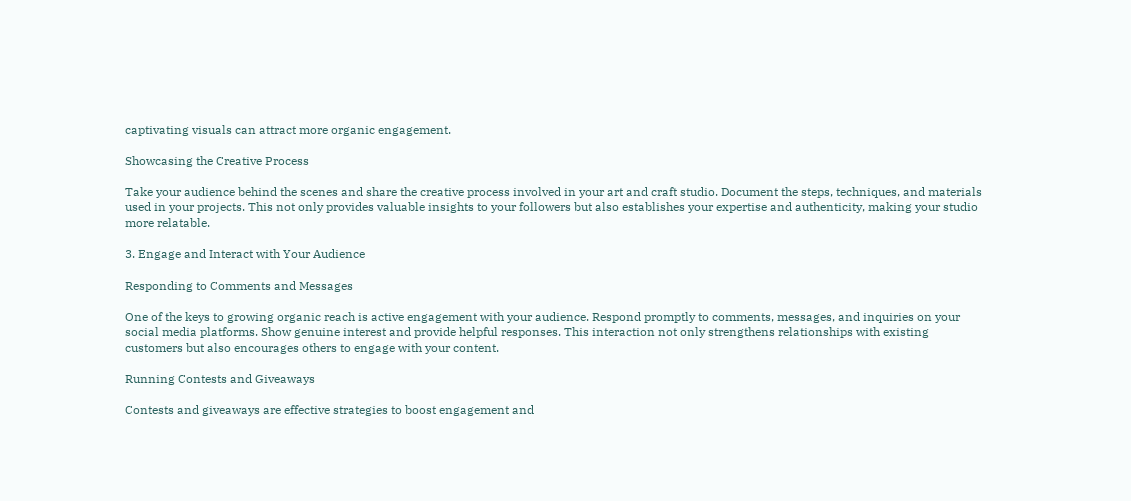captivating visuals can attract more organic engagement.

Showcasing the Creative Process

Take your audience behind the scenes and share the creative process involved in your art and craft studio. Document the steps, techniques, and materials used in your projects. This not only provides valuable insights to your followers but also establishes your expertise and authenticity, making your studio more relatable.

3. Engage and Interact with Your Audience

Responding to Comments and Messages

One of the keys to growing organic reach is active engagement with your audience. Respond promptly to comments, messages, and inquiries on your social media platforms. Show genuine interest and provide helpful responses. This interaction not only strengthens relationships with existing customers but also encourages others to engage with your content.

Running Contests and Giveaways

Contests and giveaways are effective strategies to boost engagement and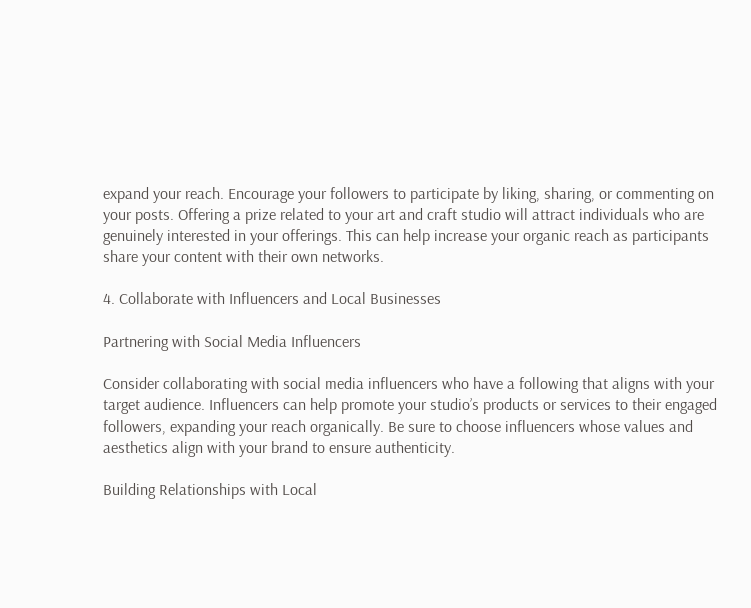expand your reach. Encourage your followers to participate by liking, sharing, or commenting on your posts. Offering a prize related to your art and craft studio will attract individuals who are genuinely interested in your offerings. This can help increase your organic reach as participants share your content with their own networks.

4. Collaborate with Influencers and Local Businesses

Partnering with Social Media Influencers

Consider collaborating with social media influencers who have a following that aligns with your target audience. Influencers can help promote your studio’s products or services to their engaged followers, expanding your reach organically. Be sure to choose influencers whose values and aesthetics align with your brand to ensure authenticity.

Building Relationships with Local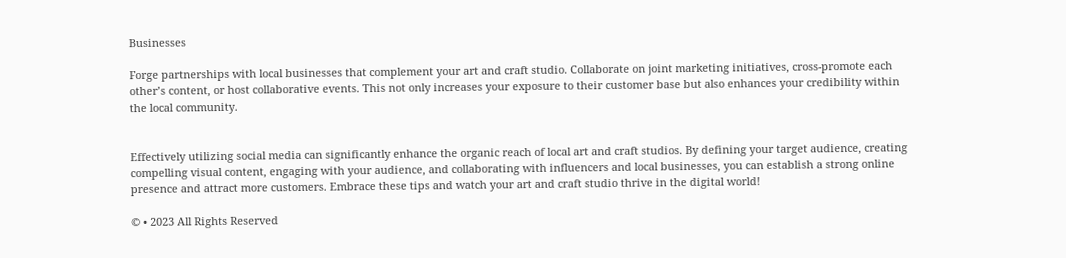Businesses

Forge partnerships with local businesses that complement your art and craft studio. Collaborate on joint marketing initiatives, cross-promote each other’s content, or host collaborative events. This not only increases your exposure to their customer base but also enhances your credibility within the local community.


Effectively utilizing social media can significantly enhance the organic reach of local art and craft studios. By defining your target audience, creating compelling visual content, engaging with your audience, and collaborating with influencers and local businesses, you can establish a strong online presence and attract more customers. Embrace these tips and watch your art and craft studio thrive in the digital world!

© • 2023 All Rights Reserved